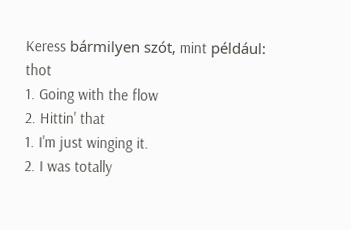Keress bármilyen szót, mint például: thot
1. Going with the flow
2. Hittin' that
1. I'm just winging it.
2. I was totally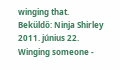winging that.
Beküldő: Ninja Shirley 2011. június 22.
Winging someone -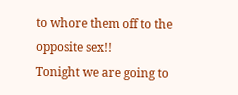to whore them off to the opposite sex!!
Tonight we are going to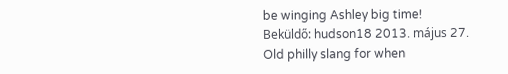be winging Ashley big time!
Beküldő: hudson18 2013. május 27.
Old philly slang for when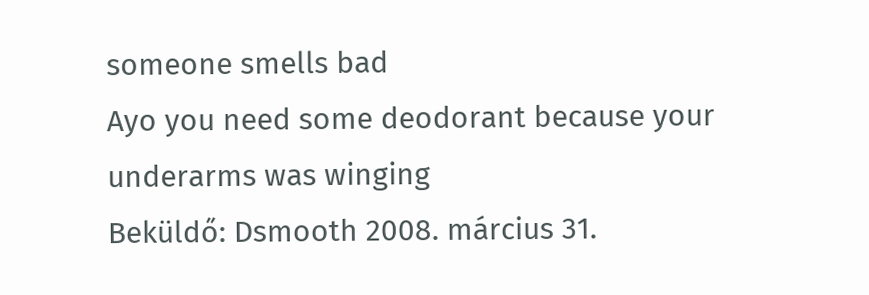someone smells bad
Ayo you need some deodorant because your underarms was winging
Beküldő: Dsmooth 2008. március 31.